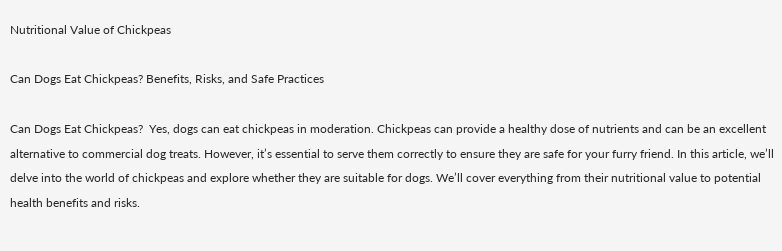Nutritional Value of Chickpeas

Can Dogs Eat Chickpeas? Benefits, Risks, and Safe Practices

Can Dogs Eat Chickpeas?  Yes, dogs can eat chickpeas in moderation. Chickpeas can provide a healthy dose of nutrients and can be an excellent alternative to commercial dog treats. However, it’s essential to serve them correctly to ensure they are safe for your furry friend. In this article, we’ll delve into the world of chickpeas and explore whether they are suitable for dogs. We’ll cover everything from their nutritional value to potential health benefits and risks.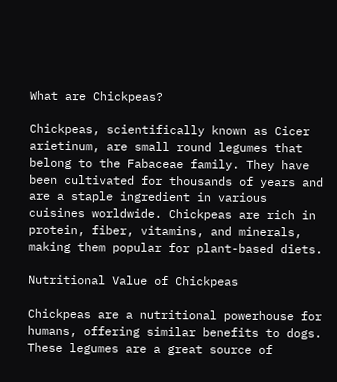What are Chickpeas?

Chickpeas, scientifically known as Cicer arietinum, are small round legumes that belong to the Fabaceae family. They have been cultivated for thousands of years and are a staple ingredient in various cuisines worldwide. Chickpeas are rich in protein, fiber, vitamins, and minerals, making them popular for plant-based diets.

Nutritional Value of Chickpeas

Chickpeas are a nutritional powerhouse for humans, offering similar benefits to dogs. These legumes are a great source of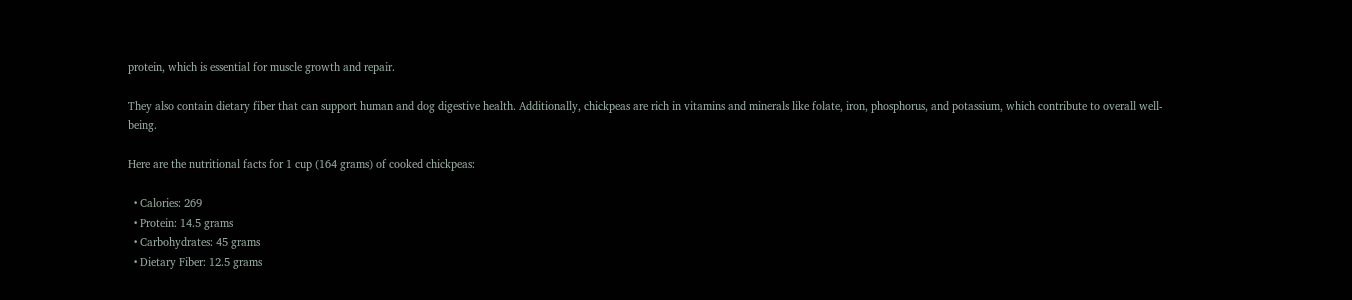protein, which is essential for muscle growth and repair.

They also contain dietary fiber that can support human and dog digestive health. Additionally, chickpeas are rich in vitamins and minerals like folate, iron, phosphorus, and potassium, which contribute to overall well-being.

Here are the nutritional facts for 1 cup (164 grams) of cooked chickpeas:

  • Calories: 269
  • Protein: 14.5 grams
  • Carbohydrates: 45 grams
  • Dietary Fiber: 12.5 grams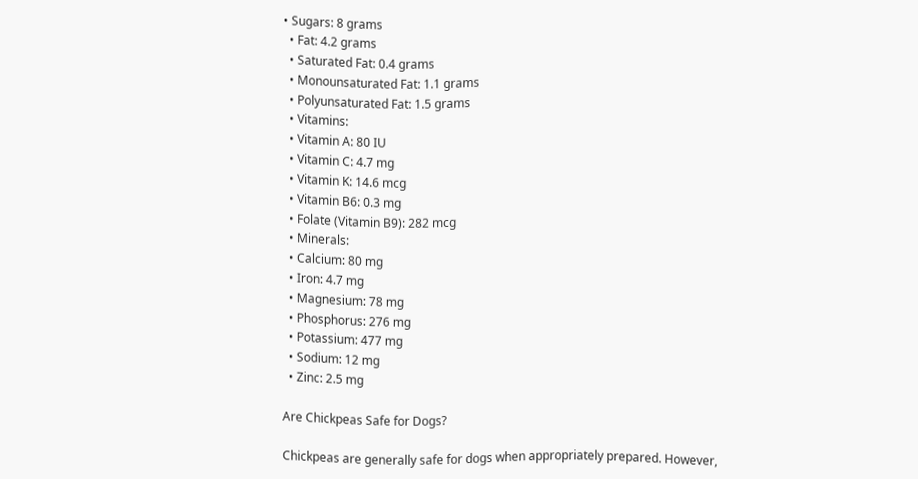• Sugars: 8 grams
  • Fat: 4.2 grams
  • Saturated Fat: 0.4 grams
  • Monounsaturated Fat: 1.1 grams
  • Polyunsaturated Fat: 1.5 grams
  • Vitamins:
  • Vitamin A: 80 IU
  • Vitamin C: 4.7 mg
  • Vitamin K: 14.6 mcg
  • Vitamin B6: 0.3 mg
  • Folate (Vitamin B9): 282 mcg
  • Minerals:
  • Calcium: 80 mg
  • Iron: 4.7 mg
  • Magnesium: 78 mg
  • Phosphorus: 276 mg
  • Potassium: 477 mg
  • Sodium: 12 mg
  • Zinc: 2.5 mg

Are Chickpeas Safe for Dogs?

Chickpeas are generally safe for dogs when appropriately prepared. However,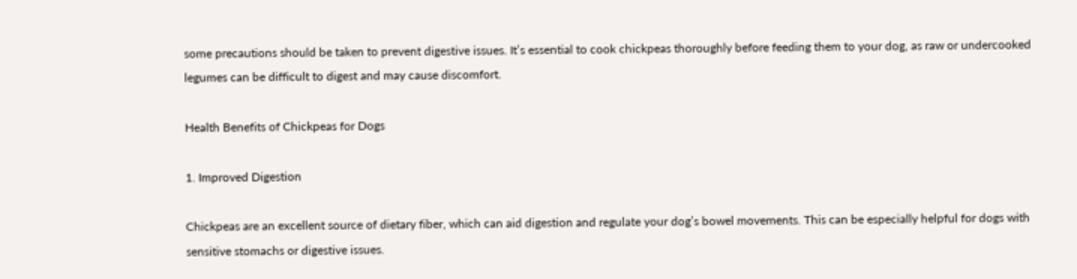some precautions should be taken to prevent digestive issues. It’s essential to cook chickpeas thoroughly before feeding them to your dog, as raw or undercooked legumes can be difficult to digest and may cause discomfort.

Health Benefits of Chickpeas for Dogs

1. Improved Digestion

Chickpeas are an excellent source of dietary fiber, which can aid digestion and regulate your dog’s bowel movements. This can be especially helpful for dogs with sensitive stomachs or digestive issues.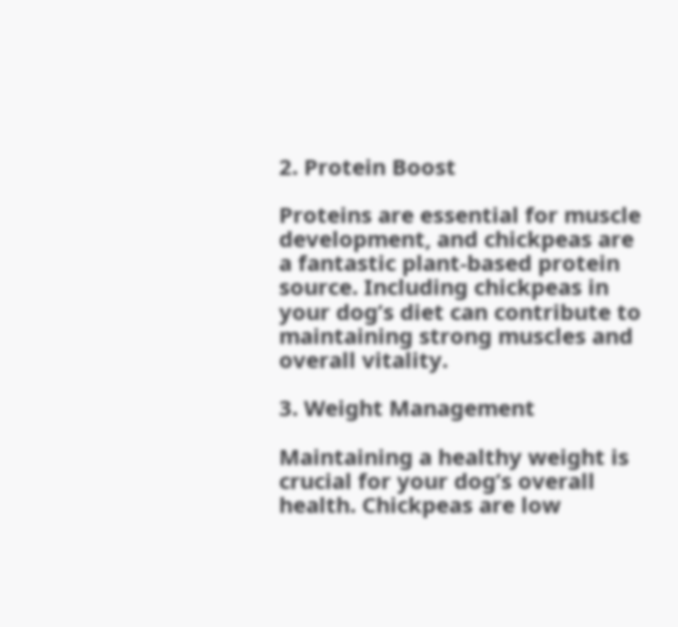2. Protein Boost

Proteins are essential for muscle development, and chickpeas are a fantastic plant-based protein source. Including chickpeas in your dog’s diet can contribute to maintaining strong muscles and overall vitality.

3. Weight Management

Maintaining a healthy weight is crucial for your dog’s overall health. Chickpeas are low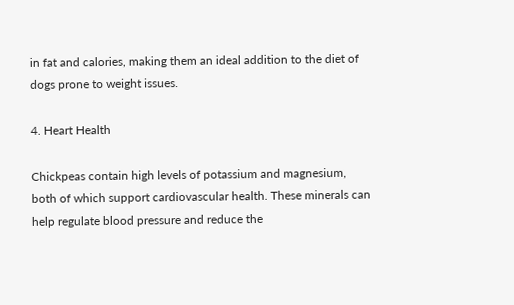in fat and calories, making them an ideal addition to the diet of dogs prone to weight issues.

4. Heart Health

Chickpeas contain high levels of potassium and magnesium, both of which support cardiovascular health. These minerals can help regulate blood pressure and reduce the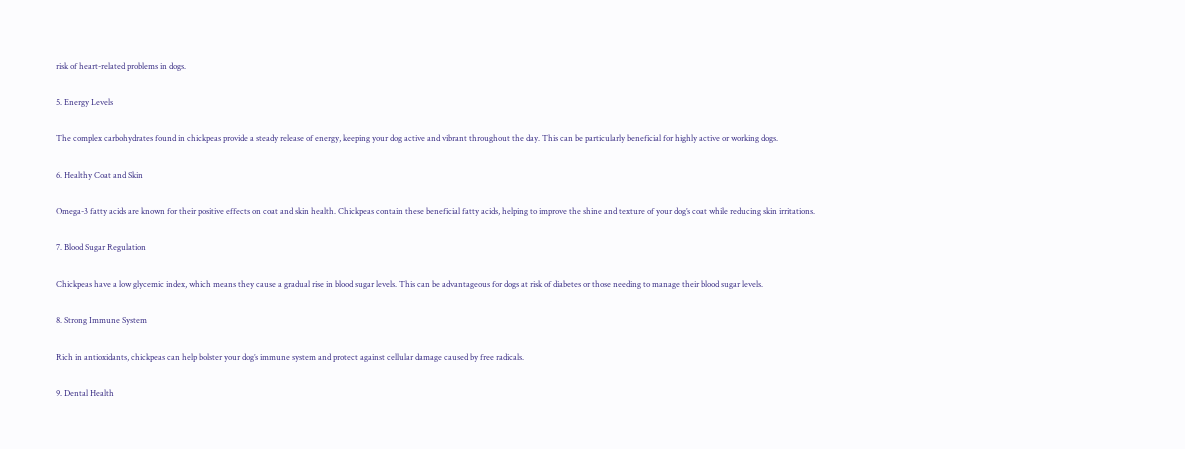risk of heart-related problems in dogs.

5. Energy Levels

The complex carbohydrates found in chickpeas provide a steady release of energy, keeping your dog active and vibrant throughout the day. This can be particularly beneficial for highly active or working dogs.

6. Healthy Coat and Skin

Omega-3 fatty acids are known for their positive effects on coat and skin health. Chickpeas contain these beneficial fatty acids, helping to improve the shine and texture of your dog’s coat while reducing skin irritations.

7. Blood Sugar Regulation

Chickpeas have a low glycemic index, which means they cause a gradual rise in blood sugar levels. This can be advantageous for dogs at risk of diabetes or those needing to manage their blood sugar levels.

8. Strong Immune System

Rich in antioxidants, chickpeas can help bolster your dog’s immune system and protect against cellular damage caused by free radicals.

9. Dental Health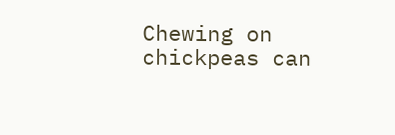Chewing on chickpeas can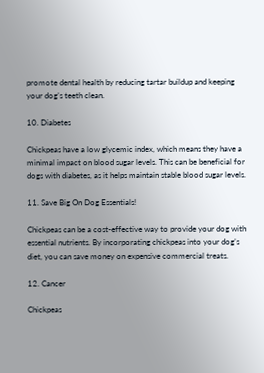promote dental health by reducing tartar buildup and keeping your dog’s teeth clean.

10. Diabetes

Chickpeas have a low glycemic index, which means they have a minimal impact on blood sugar levels. This can be beneficial for dogs with diabetes, as it helps maintain stable blood sugar levels.

11. Save Big On Dog Essentials!

Chickpeas can be a cost-effective way to provide your dog with essential nutrients. By incorporating chickpeas into your dog’s diet, you can save money on expensive commercial treats.

12. Cancer

Chickpeas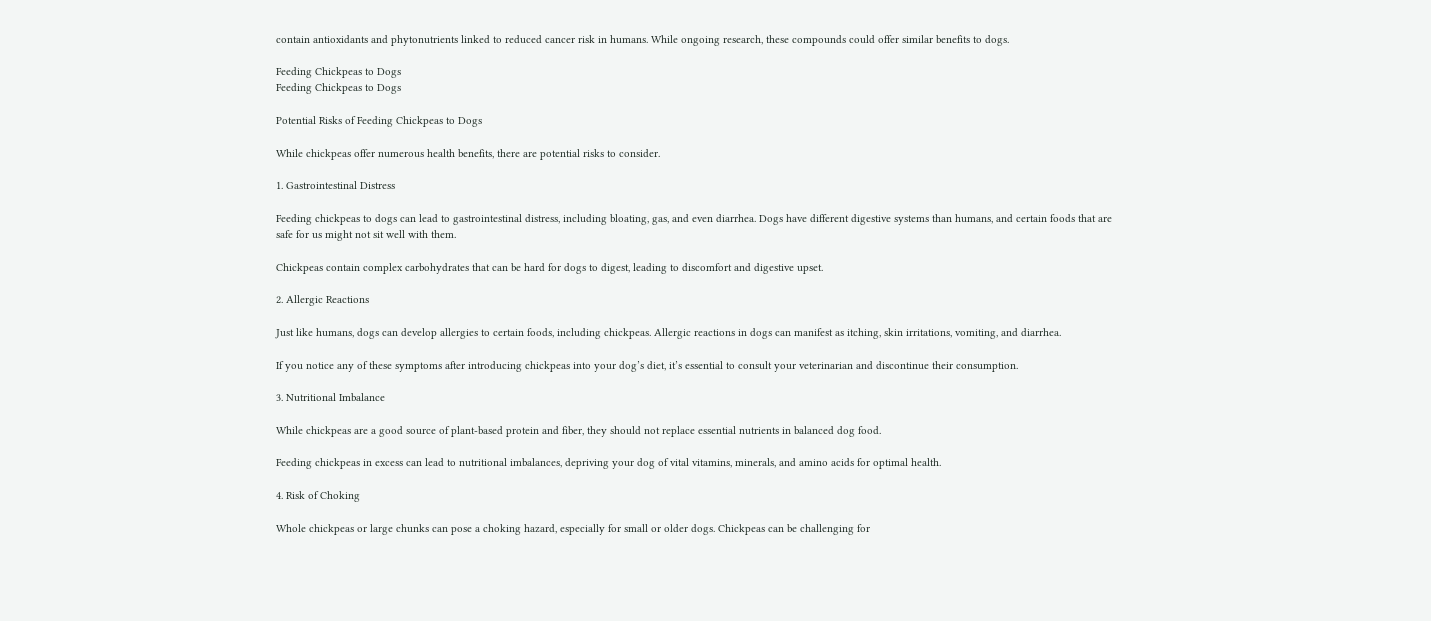contain antioxidants and phytonutrients linked to reduced cancer risk in humans. While ongoing research, these compounds could offer similar benefits to dogs.

Feeding Chickpeas to Dogs
Feeding Chickpeas to Dogs

Potential Risks of Feeding Chickpeas to Dogs

While chickpeas offer numerous health benefits, there are potential risks to consider.

1. Gastrointestinal Distress

Feeding chickpeas to dogs can lead to gastrointestinal distress, including bloating, gas, and even diarrhea. Dogs have different digestive systems than humans, and certain foods that are safe for us might not sit well with them.

Chickpeas contain complex carbohydrates that can be hard for dogs to digest, leading to discomfort and digestive upset.

2. Allergic Reactions

Just like humans, dogs can develop allergies to certain foods, including chickpeas. Allergic reactions in dogs can manifest as itching, skin irritations, vomiting, and diarrhea.

If you notice any of these symptoms after introducing chickpeas into your dog’s diet, it’s essential to consult your veterinarian and discontinue their consumption.

3. Nutritional Imbalance

While chickpeas are a good source of plant-based protein and fiber, they should not replace essential nutrients in balanced dog food.

Feeding chickpeas in excess can lead to nutritional imbalances, depriving your dog of vital vitamins, minerals, and amino acids for optimal health.

4. Risk of Choking

Whole chickpeas or large chunks can pose a choking hazard, especially for small or older dogs. Chickpeas can be challenging for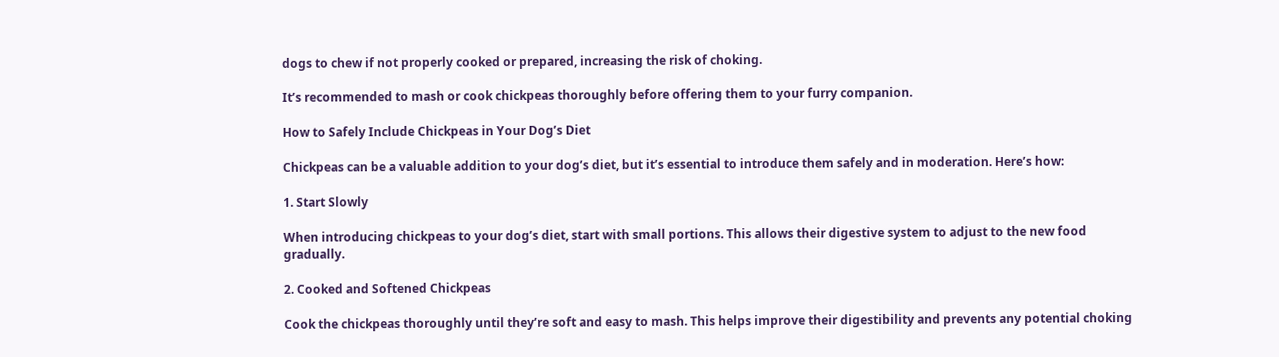dogs to chew if not properly cooked or prepared, increasing the risk of choking.

It’s recommended to mash or cook chickpeas thoroughly before offering them to your furry companion.

How to Safely Include Chickpeas in Your Dog’s Diet

Chickpeas can be a valuable addition to your dog’s diet, but it’s essential to introduce them safely and in moderation. Here’s how:

1. Start Slowly

When introducing chickpeas to your dog’s diet, start with small portions. This allows their digestive system to adjust to the new food gradually.

2. Cooked and Softened Chickpeas

Cook the chickpeas thoroughly until they’re soft and easy to mash. This helps improve their digestibility and prevents any potential choking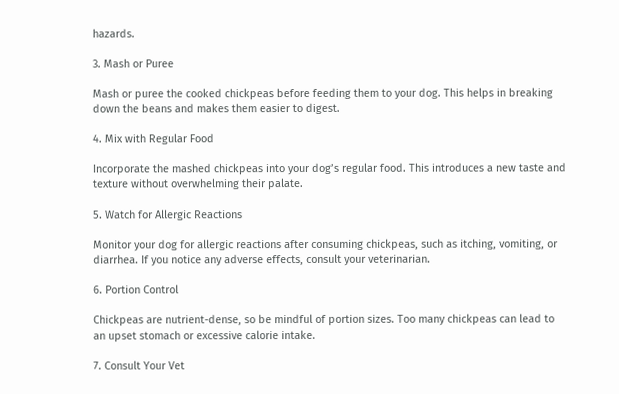hazards.

3. Mash or Puree

Mash or puree the cooked chickpeas before feeding them to your dog. This helps in breaking down the beans and makes them easier to digest.

4. Mix with Regular Food

Incorporate the mashed chickpeas into your dog’s regular food. This introduces a new taste and texture without overwhelming their palate.

5. Watch for Allergic Reactions

Monitor your dog for allergic reactions after consuming chickpeas, such as itching, vomiting, or diarrhea. If you notice any adverse effects, consult your veterinarian.

6. Portion Control

Chickpeas are nutrient-dense, so be mindful of portion sizes. Too many chickpeas can lead to an upset stomach or excessive calorie intake.

7. Consult Your Vet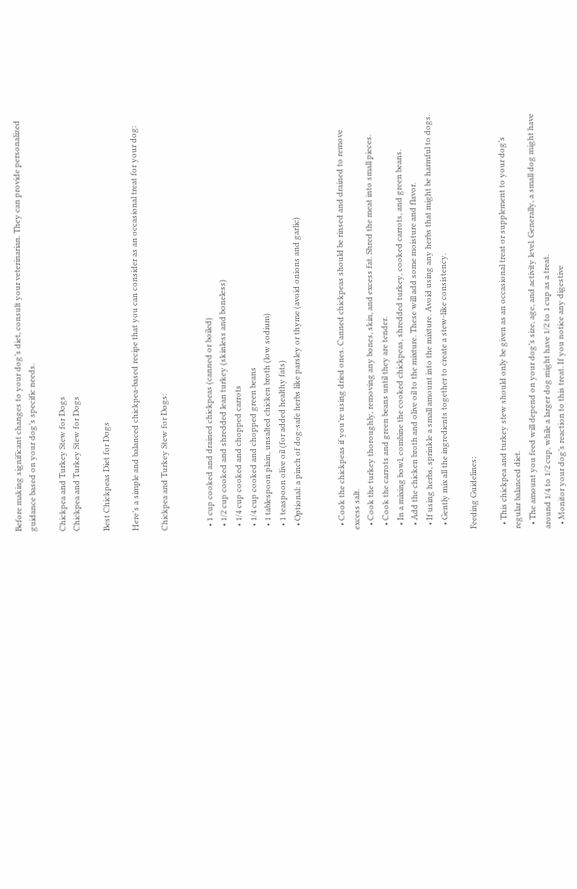Before making significant changes to your dog’s diet, consult your veterinarian. They can provide personalized guidance based on your dog’s specific needs.

Chickpea and Turkey Stew for Dogs
Chickpea and Turkey Stew for Dogs

Best Chickpeas Diet for Dogs

Here’s a simple and balanced chickpea-based recipe that you can consider as an occasional treat for your dog:

Chickpea and Turkey Stew for Dogs:


  • 1 cup cooked and drained chickpeas (canned or boiled)
  • 1/2 cup cooked and shredded lean turkey (skinless and boneless)
  • 1/4 cup cooked and chopped carrots
  • 1/4 cup cooked and chopped green beans
  • 1 tablespoon plain, unsalted chicken broth (low sodium)
  • 1 teaspoon olive oil (for added healthy fats)
  • Optional: a pinch of dog-safe herbs like parsley or thyme (avoid onions and garlic)


  • Cook the chickpeas if you’re using dried ones. Canned chickpeas should be rinsed and drained to remove excess salt.
  • Cook the turkey thoroughly, removing any bones, skin, and excess fat. Shred the meat into small pieces.
  • Cook the carrots and green beans until they are tender.
  • In a mixing bowl, combine the cooked chickpeas, shredded turkey, cooked carrots, and green beans.
  • Add the chicken broth and olive oil to the mixture. These will add some moisture and flavor.
  • If using herbs, sprinkle a small amount into the mixture. Avoid using any herbs that might be harmful to dogs.
  • Gently mix all the ingredients together to create a stew-like consistency.

Feeding Guidelines:

  • This chickpea and turkey stew should only be given as an occasional treat or supplement to your dog’s regular balanced diet.
  • The amount you feed will depend on your dog’s size, age, and activity level. Generally, a small dog might have around 1/4 to 1/2 cup, while a larger dog might have 1/2 to 1 cup as a treat.
  • Monitor your dog’s reaction to this treat. If you notice any digestive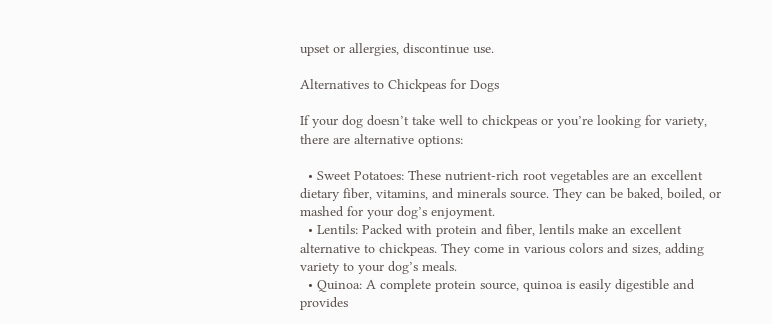upset or allergies, discontinue use.

Alternatives to Chickpeas for Dogs

If your dog doesn’t take well to chickpeas or you’re looking for variety, there are alternative options:

  • Sweet Potatoes: These nutrient-rich root vegetables are an excellent dietary fiber, vitamins, and minerals source. They can be baked, boiled, or mashed for your dog’s enjoyment.
  • Lentils: Packed with protein and fiber, lentils make an excellent alternative to chickpeas. They come in various colors and sizes, adding variety to your dog’s meals.
  • Quinoa: A complete protein source, quinoa is easily digestible and provides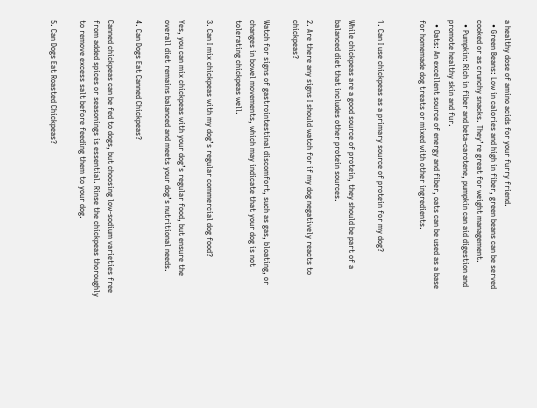a healthy dose of amino acids for your furry friend.
  • Green Beans: Low in calories and high in fiber, green beans can be served cooked or as crunchy snacks. They’re great for weight management.
  • Pumpkin: Rich in fiber and beta-carotene, pumpkin can aid digestion and promote healthy skin and fur.
  • Oats: An excellent source of energy and fiber, oats can be used as a base for homemade dog treats or mixed with other ingredients.


1. Can I use chickpeas as a primary source of protein for my dog?

While chickpeas are a good source of protein, they should be part of a balanced diet that includes other protein sources.

2. Are there any signs I should watch for if my dog negatively reacts to chickpeas?

Watch for signs of gastrointestinal discomfort, such as gas, bloating, or changes in bowel movements, which may indicate that your dog is not tolerating chickpeas well.

3. Can I mix chickpeas with my dog’s regular commercial dog food?

Yes, you can mix chickpeas with your dog’s regular food, but ensure the overall diet remains balanced and meets your dog’s nutritional needs.

4. Can Dogs Eat Canned Chickpeas?

Canned chickpeas can be fed to dogs, but choosing low-sodium varieties free from added spices or seasonings is essential. Rinse the chickpeas thoroughly to remove excess salt before feeding them to your dog.

5. Can Dogs Eat Roasted Chickpeas?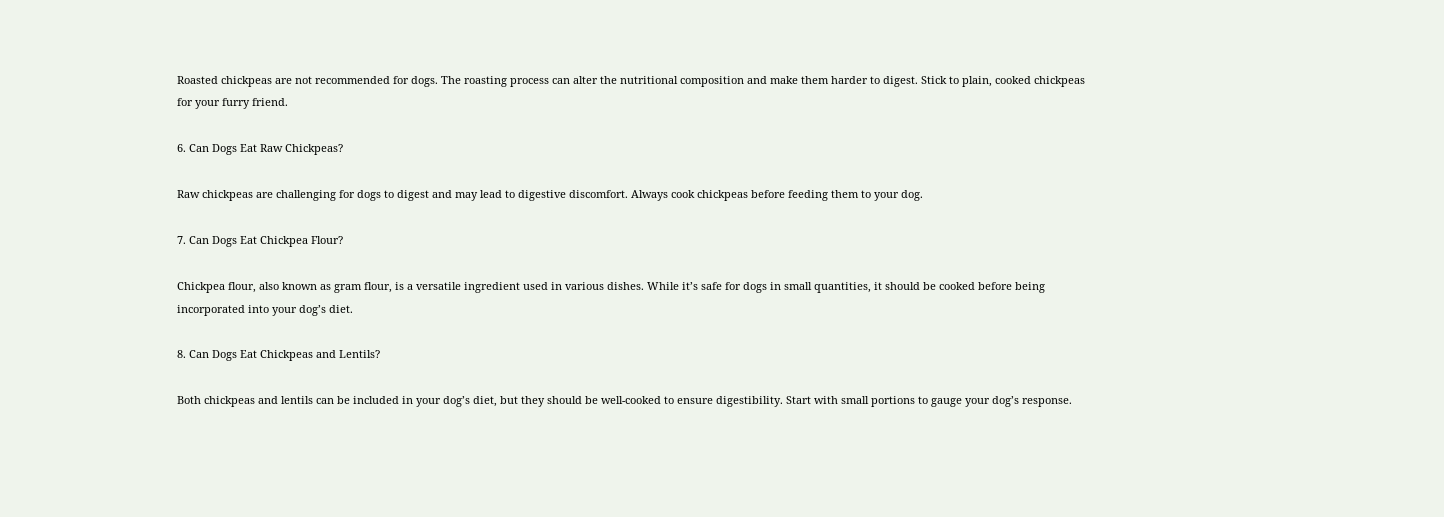Roasted chickpeas are not recommended for dogs. The roasting process can alter the nutritional composition and make them harder to digest. Stick to plain, cooked chickpeas for your furry friend.

6. Can Dogs Eat Raw Chickpeas?

Raw chickpeas are challenging for dogs to digest and may lead to digestive discomfort. Always cook chickpeas before feeding them to your dog.

7. Can Dogs Eat Chickpea Flour?

Chickpea flour, also known as gram flour, is a versatile ingredient used in various dishes. While it’s safe for dogs in small quantities, it should be cooked before being incorporated into your dog’s diet.

8. Can Dogs Eat Chickpeas and Lentils?

Both chickpeas and lentils can be included in your dog’s diet, but they should be well-cooked to ensure digestibility. Start with small portions to gauge your dog’s response.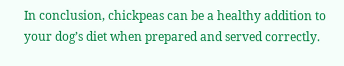In conclusion, chickpeas can be a healthy addition to your dog’s diet when prepared and served correctly.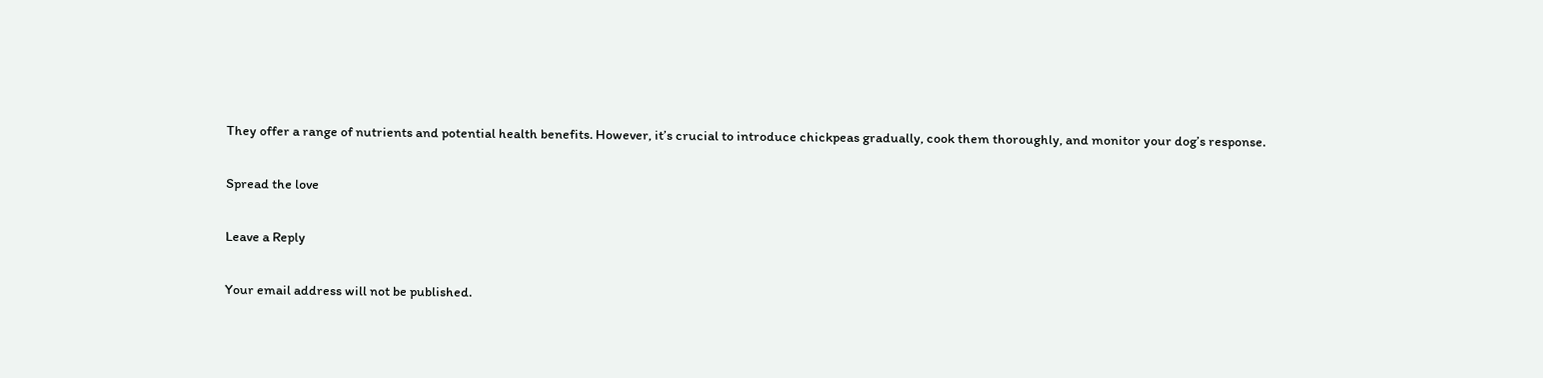They offer a range of nutrients and potential health benefits. However, it’s crucial to introduce chickpeas gradually, cook them thoroughly, and monitor your dog’s response.

Spread the love

Leave a Reply

Your email address will not be published.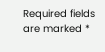Required fields are marked *